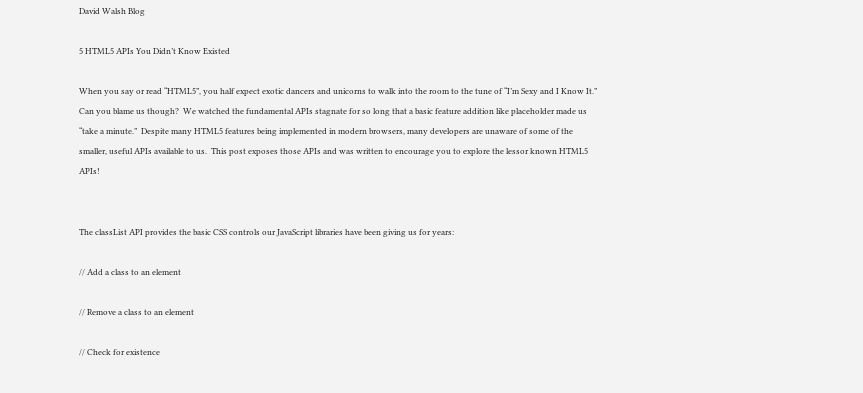David Walsh Blog

5 HTML5 APIs You Didn’t Know Existed

When you say or read “HTML5”, you half expect exotic dancers and unicorns to walk into the room to the tune of “I’m Sexy and I Know It.”  Can you blame us though?  We watched the fundamental APIs stagnate for so long that a basic feature addition like placeholder made us “take a minute.”  Despite many HTML5 features being implemented in modern browsers, many developers are unaware of some of the smaller, useful APIs available to us.  This post exposes those APIs and was written to encourage you to explore the lessor known HTML5 APIs!


The classList API provides the basic CSS controls our JavaScript libraries have been giving us for years:

// Add a class to an element

// Remove a class to an element

// Check for existence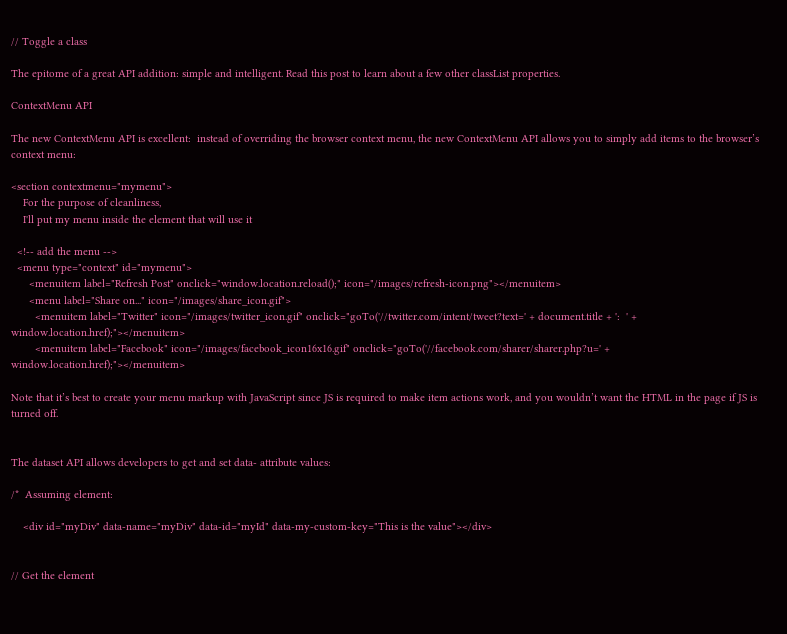// Toggle a class

The epitome of a great API addition: simple and intelligent. Read this post to learn about a few other classList properties.

ContextMenu API

The new ContextMenu API is excellent:  instead of overriding the browser context menu, the new ContextMenu API allows you to simply add items to the browser’s context menu:

<section contextmenu="mymenu">
    For the purpose of cleanliness,
    I'll put my menu inside the element that will use it

  <!-- add the menu -->
  <menu type="context" id="mymenu">
      <menuitem label="Refresh Post" onclick="window.location.reload();" icon="/images/refresh-icon.png"></menuitem>
      <menu label="Share on..." icon="/images/share_icon.gif">
        <menuitem label="Twitter" icon="/images/twitter_icon.gif" onclick="goTo('//twitter.com/intent/tweet?text=' + document.title + ':  ' + window.location.href);"></menuitem>
        <menuitem label="Facebook" icon="/images/facebook_icon16x16.gif" onclick="goTo('//facebook.com/sharer/sharer.php?u=' + window.location.href);"></menuitem>

Note that it’s best to create your menu markup with JavaScript since JS is required to make item actions work, and you wouldn’t want the HTML in the page if JS is turned off.


The dataset API allows developers to get and set data- attribute values:

/*  Assuming element:

    <div id="myDiv" data-name="myDiv" data-id="myId" data-my-custom-key="This is the value"></div>


// Get the element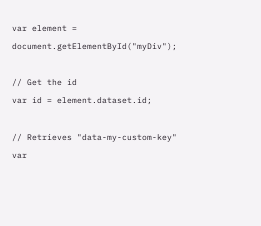var element = document.getElementById("myDiv");

// Get the id
var id = element.dataset.id;

// Retrieves "data-my-custom-key"
var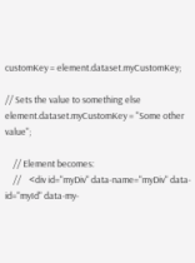customKey = element.dataset.myCustomKey;

// Sets the value to something else
element.dataset.myCustomKey = "Some other value";

    // Element becomes:
    //    <div id="myDiv" data-name="myDiv" data-id="myId" data-my-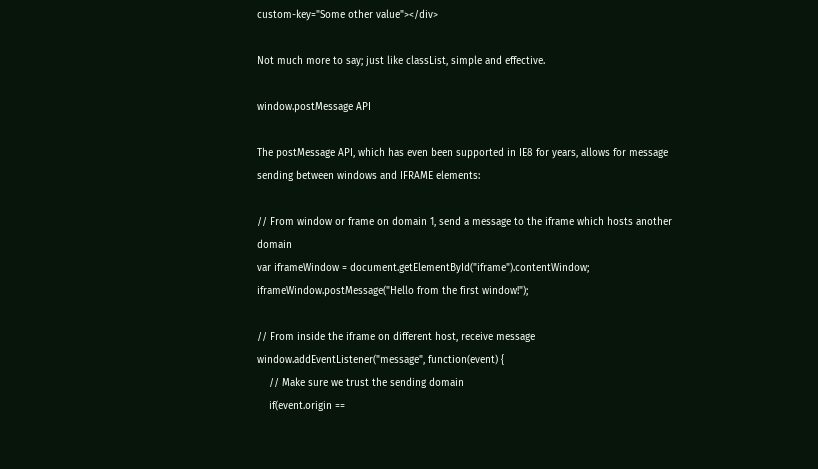custom-key="Some other value"></div>

Not much more to say; just like classList, simple and effective.

window.postMessage API

The postMessage API, which has even been supported in IE8 for years, allows for message sending between windows and IFRAME elements:

// From window or frame on domain 1, send a message to the iframe which hosts another domain
var iframeWindow = document.getElementById("iframe").contentWindow;
iframeWindow.postMessage("Hello from the first window!");

// From inside the iframe on different host, receive message
window.addEventListener("message", function(event) {
    // Make sure we trust the sending domain
    if(event.origin ==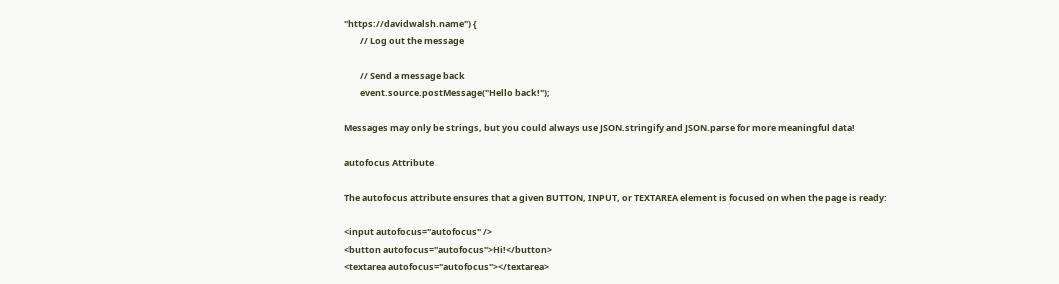"https://davidwalsh.name") {
        // Log out the message

        // Send a message back
        event.source.postMessage("Hello back!");

Messages may only be strings, but you could always use JSON.stringify and JSON.parse for more meaningful data!

autofocus Attribute

The autofocus attribute ensures that a given BUTTON, INPUT, or TEXTAREA element is focused on when the page is ready:

<input autofocus="autofocus" />
<button autofocus="autofocus">Hi!</button>
<textarea autofocus="autofocus"></textarea>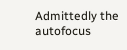Admittedly the autofocus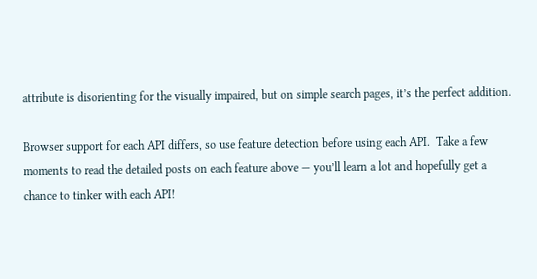attribute is disorienting for the visually impaired, but on simple search pages, it’s the perfect addition.

Browser support for each API differs, so use feature detection before using each API.  Take a few moments to read the detailed posts on each feature above — you’ll learn a lot and hopefully get a chance to tinker with each API!